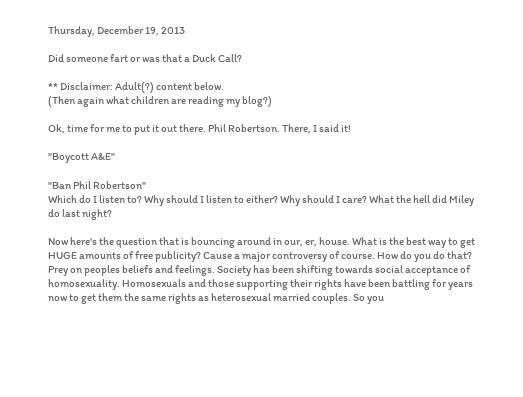Thursday, December 19, 2013

Did someone fart or was that a Duck Call?

** Disclaimer: Adult(?) content below.
(Then again what children are reading my blog?)

Ok, time for me to put it out there. Phil Robertson. There, I said it!

"Boycott A&E"

"Ban Phil Robertson"
Which do I listen to? Why should I listen to either? Why should I care? What the hell did Miley do last night?

Now here's the question that is bouncing around in our, er, house. What is the best way to get HUGE amounts of free publicity? Cause a major controversy of course. How do you do that? Prey on peoples beliefs and feelings. Society has been shifting towards social acceptance of homosexuality. Homosexuals and those supporting their rights have been battling for years now to get them the same rights as heterosexual married couples. So you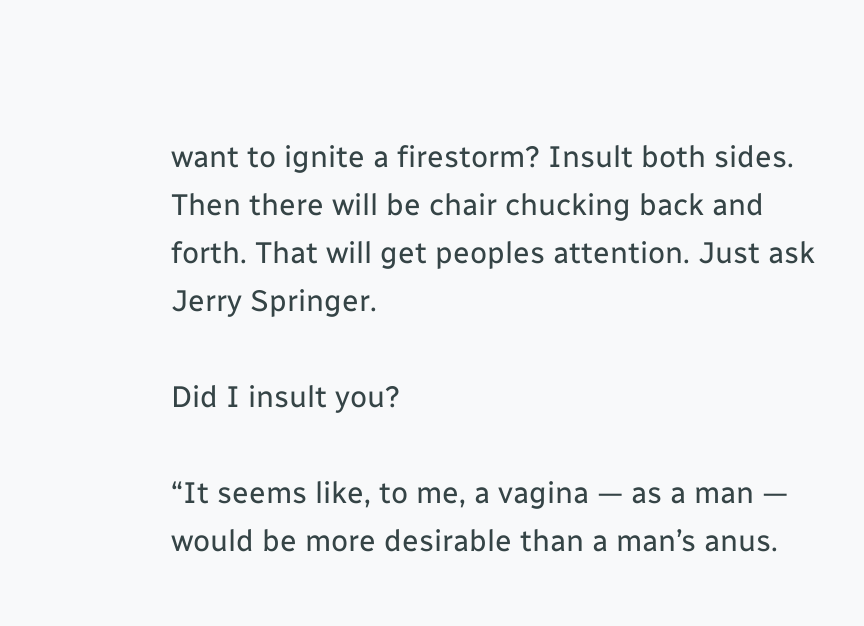want to ignite a firestorm? Insult both sides. Then there will be chair chucking back and forth. That will get peoples attention. Just ask Jerry Springer.

Did I insult you?

“It seems like, to me, a vagina — as a man — would be more desirable than a man’s anus.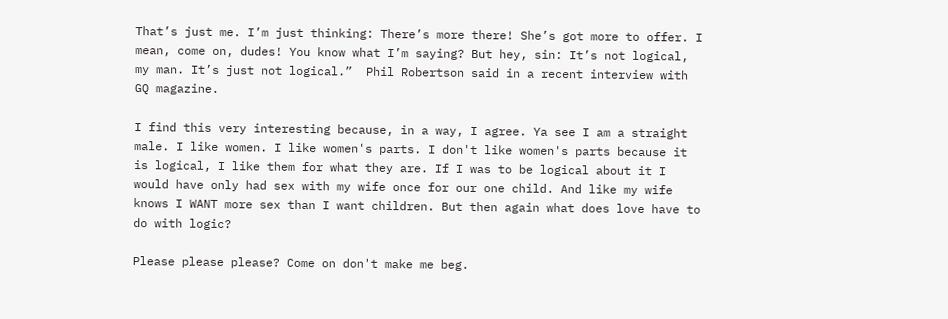That’s just me. I’m just thinking: There’s more there! She’s got more to offer. I mean, come on, dudes! You know what I’m saying? But hey, sin: It’s not logical, my man. It’s just not logical.”  Phil Robertson said in a recent interview with GQ magazine.

I find this very interesting because, in a way, I agree. Ya see I am a straight male. I like women. I like women's parts. I don't like women's parts because it is logical, I like them for what they are. If I was to be logical about it I would have only had sex with my wife once for our one child. And like my wife knows I WANT more sex than I want children. But then again what does love have to do with logic?

Please please please? Come on don't make me beg.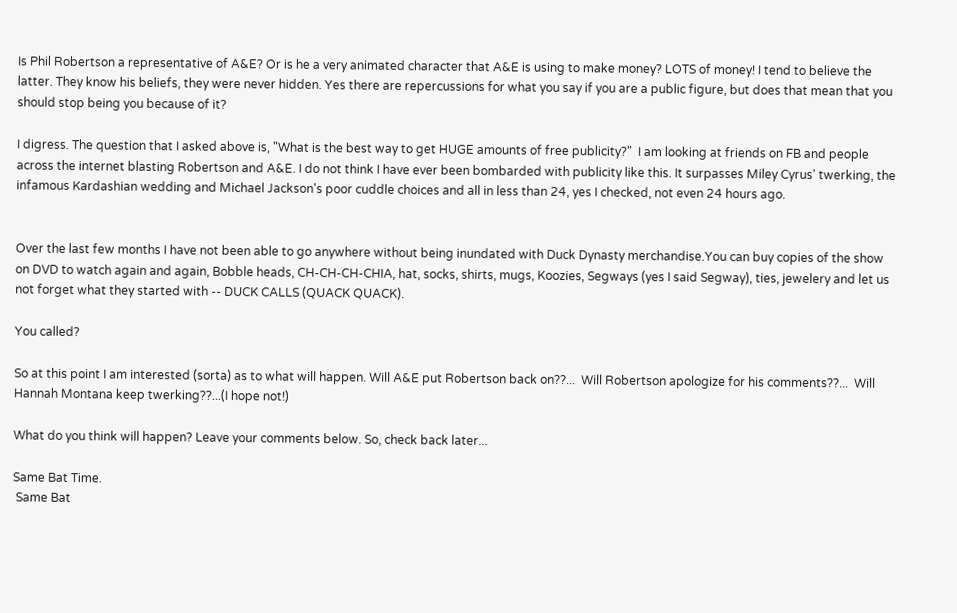Is Phil Robertson a representative of A&E? Or is he a very animated character that A&E is using to make money? LOTS of money! I tend to believe the latter. They know his beliefs, they were never hidden. Yes there are repercussions for what you say if you are a public figure, but does that mean that you should stop being you because of it?

I digress. The question that I asked above is, "What is the best way to get HUGE amounts of free publicity?"  I am looking at friends on FB and people across the internet blasting Robertson and A&E. I do not think I have ever been bombarded with publicity like this. It surpasses Miley Cyrus' twerking, the infamous Kardashian wedding and Michael Jackson's poor cuddle choices and all in less than 24, yes I checked, not even 24 hours ago.


Over the last few months I have not been able to go anywhere without being inundated with Duck Dynasty merchandise.You can buy copies of the show on DVD to watch again and again, Bobble heads, CH-CH-CH-CHIA, hat, socks, shirts, mugs, Koozies, Segways (yes I said Segway), ties, jewelery and let us not forget what they started with -- DUCK CALLS (QUACK QUACK).

You called?

So at this point I am interested (sorta) as to what will happen. Will A&E put Robertson back on??...  Will Robertson apologize for his comments??...  Will  Hannah Montana keep twerking??...(I hope not!)

What do you think will happen? Leave your comments below. So, check back later...

Same Bat Time.
 Same Bat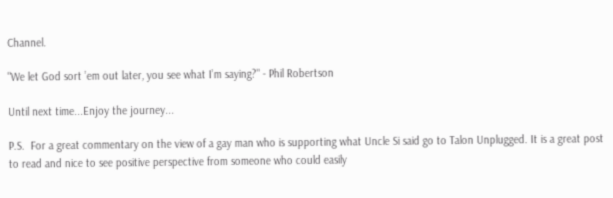Channel.

"We let God sort ’em out later, you see what I’m saying?" - Phil Robertson

Until next time...Enjoy the journey...

P.S.  For a great commentary on the view of a gay man who is supporting what Uncle Si said go to Talon Unplugged. It is a great post to read and nice to see positive perspective from someone who could easily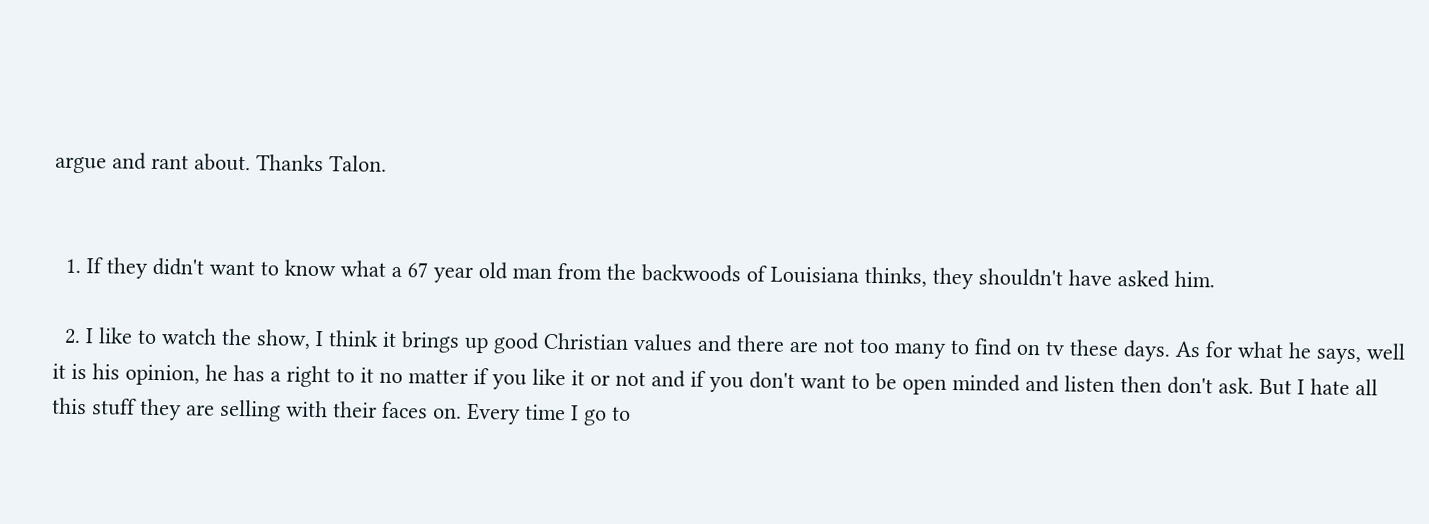argue and rant about. Thanks Talon.


  1. If they didn't want to know what a 67 year old man from the backwoods of Louisiana thinks, they shouldn't have asked him.

  2. I like to watch the show, I think it brings up good Christian values and there are not too many to find on tv these days. As for what he says, well it is his opinion, he has a right to it no matter if you like it or not and if you don't want to be open minded and listen then don't ask. But I hate all this stuff they are selling with their faces on. Every time I go to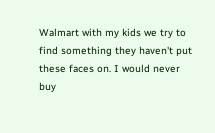Walmart with my kids we try to find something they haven't put these faces on. I would never buy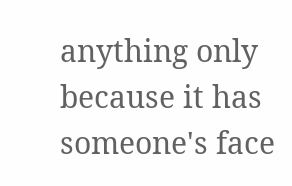anything only because it has someone's face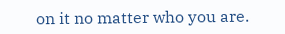on it no matter who you are.